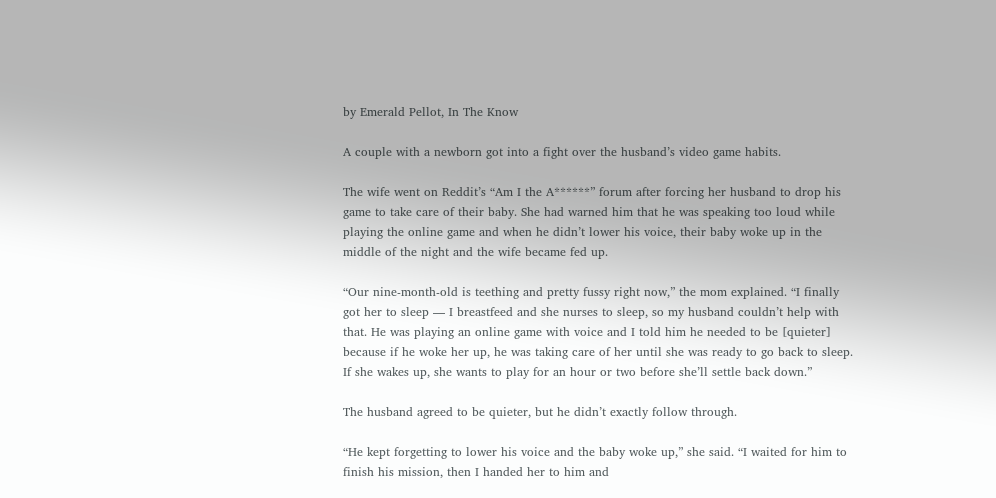by Emerald Pellot, In The Know

A couple with a newborn got into a fight over the husband’s video game habits.

The wife went on Reddit’s “Am I the A******” forum after forcing her husband to drop his game to take care of their baby. She had warned him that he was speaking too loud while playing the online game and when he didn’t lower his voice, their baby woke up in the middle of the night and the wife became fed up.

“Our nine-month-old is teething and pretty fussy right now,” the mom explained. “I finally got her to sleep — I breastfeed and she nurses to sleep, so my husband couldn’t help with that. He was playing an online game with voice and I told him he needed to be [quieter] because if he woke her up, he was taking care of her until she was ready to go back to sleep. If she wakes up, she wants to play for an hour or two before she’ll settle back down.”

The husband agreed to be quieter, but he didn’t exactly follow through.

“He kept forgetting to lower his voice and the baby woke up,” she said. “I waited for him to finish his mission, then I handed her to him and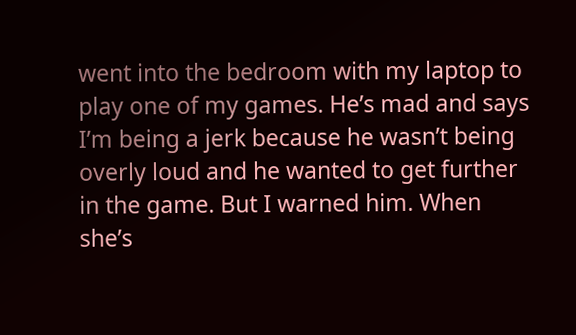went into the bedroom with my laptop to play one of my games. He’s mad and says I’m being a jerk because he wasn’t being overly loud and he wanted to get further in the game. But I warned him. When she’s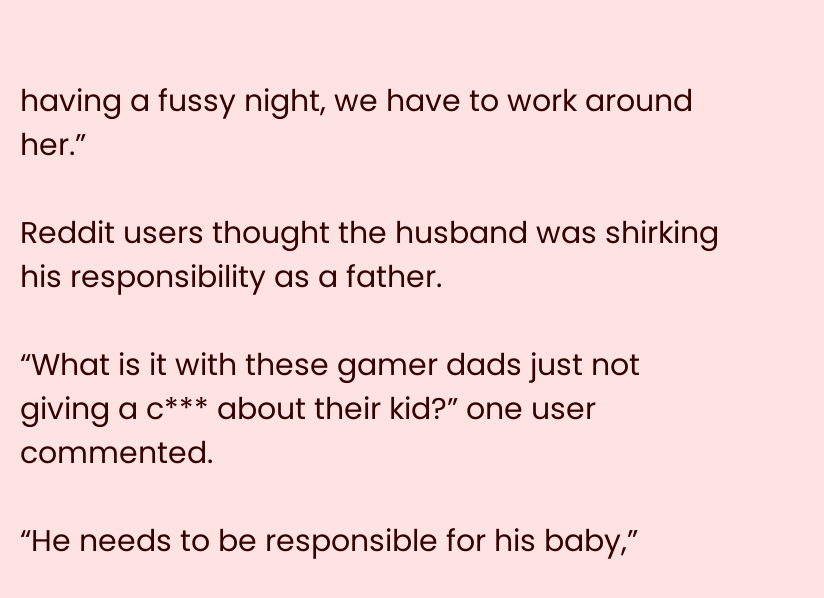having a fussy night, we have to work around her.”

Reddit users thought the husband was shirking his responsibility as a father.

“What is it with these gamer dads just not giving a c*** about their kid?” one user commented.

“He needs to be responsible for his baby,”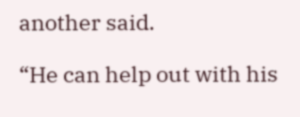another said.

“He can help out with his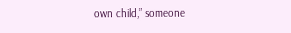own child,” someone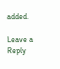added.

Leave a Reply